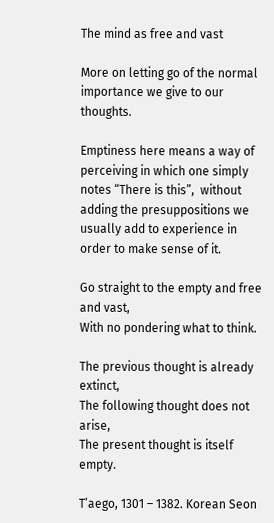The mind as free and vast

More on letting go of the normal importance we give to our thoughts.

Emptiness here means a way of perceiving in which one simply notes “There is this”,  without adding the presuppositions we usually add to experience in order to make sense of it.

Go straight to the empty and free and vast,
With no pondering what to think.

The previous thought is already extinct,
The following thought does not arise,
The present thought is itself empty.

T’aego, 1301 – 1382. Korean Seon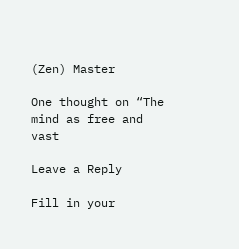(Zen) Master

One thought on “The mind as free and vast

Leave a Reply

Fill in your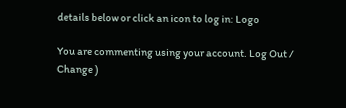details below or click an icon to log in: Logo

You are commenting using your account. Log Out /  Change )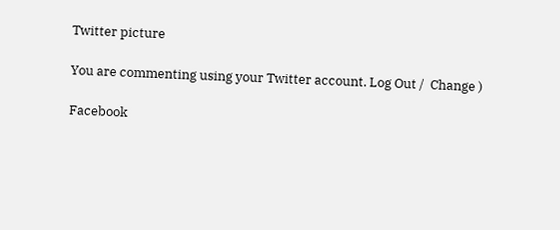Twitter picture

You are commenting using your Twitter account. Log Out /  Change )

Facebook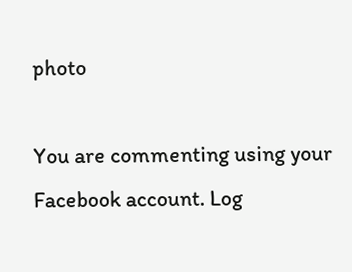photo

You are commenting using your Facebook account. Log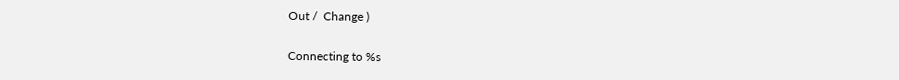Out /  Change )

Connecting to %s